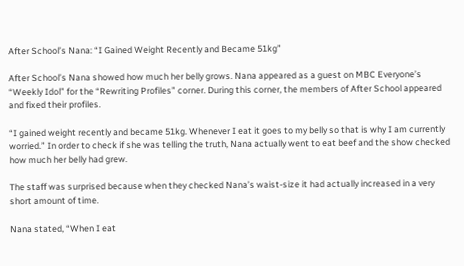After School’s Nana: “I Gained Weight Recently and Became 51kg”

After School’s Nana showed how much her belly grows. Nana appeared as a guest on MBC Everyone’s “Weekly Idol” for the “Rewriting Profiles” corner. During this corner, the members of After School appeared and fixed their profiles.

“I gained weight recently and became 51kg. Whenever I eat it goes to my belly so that is why I am currently worried.” In order to check if she was telling the truth, Nana actually went to eat beef and the show checked how much her belly had grew.

The staff was surprised because when they checked Nana’s waist-size it had actually increased in a very short amount of time.

Nana stated, “When I eat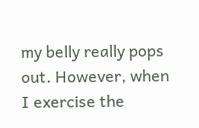my belly really pops out. However, when I exercise the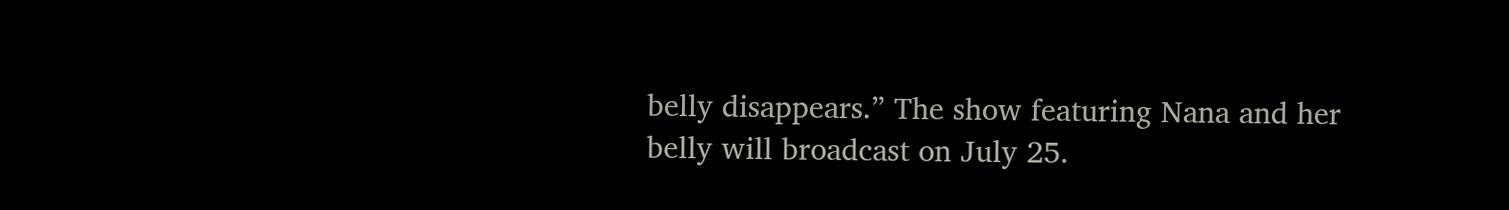belly disappears.” The show featuring Nana and her belly will broadcast on July 25.